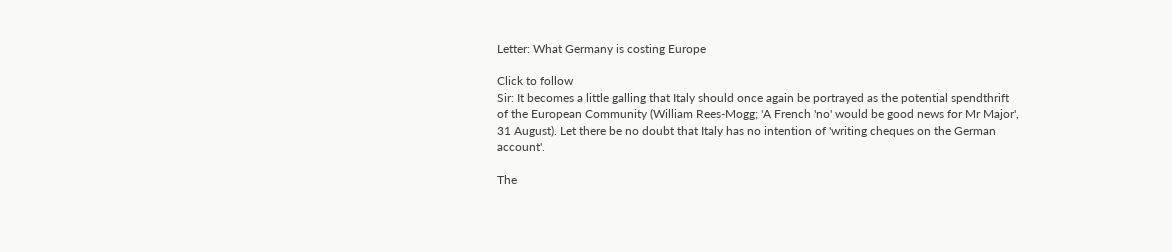Letter: What Germany is costing Europe

Click to follow
Sir: It becomes a little galling that Italy should once again be portrayed as the potential spendthrift of the European Community (William Rees-Mogg; 'A French 'no' would be good news for Mr Major', 31 August). Let there be no doubt that Italy has no intention of 'writing cheques on the German account'.

The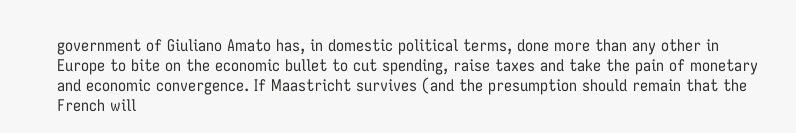government of Giuliano Amato has, in domestic political terms, done more than any other in Europe to bite on the economic bullet to cut spending, raise taxes and take the pain of monetary and economic convergence. If Maastricht survives (and the presumption should remain that the French will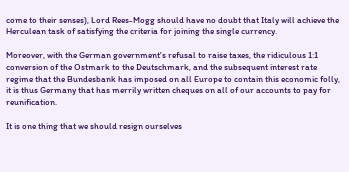come to their senses), Lord Rees-Mogg should have no doubt that Italy will achieve the Herculean task of satisfying the criteria for joining the single currency.

Moreover, with the German government's refusal to raise taxes, the ridiculous 1:1 conversion of the Ostmark to the Deutschmark, and the subsequent interest rate regime that the Bundesbank has imposed on all Europe to contain this economic folly, it is thus Germany that has merrily written cheques on all of our accounts to pay for reunification.

It is one thing that we should resign ourselves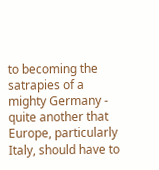to becoming the satrapies of a mighty Germany - quite another that Europe, particularly Italy, should have to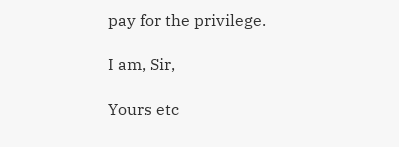pay for the privilege.

I am, Sir,

Yours etc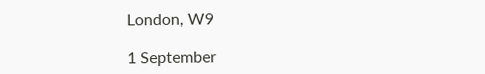London, W9

1 September